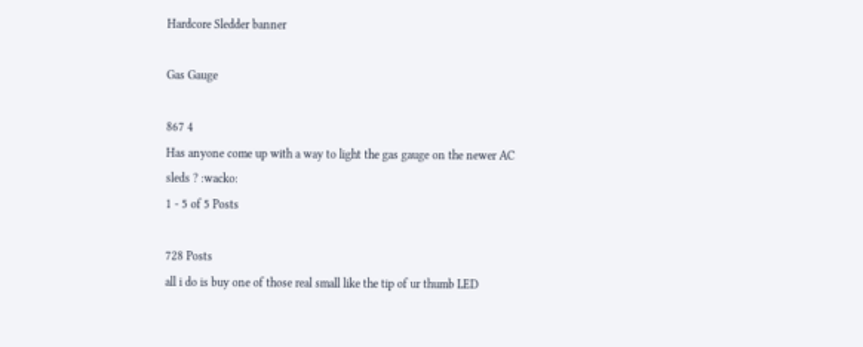Hardcore Sledder banner

Gas Gauge

867 4
Has anyone come up with a way to light the gas gauge on the newer AC sleds ? :wacko:
1 - 5 of 5 Posts

728 Posts
all i do is buy one of those real small like the tip of ur thumb LED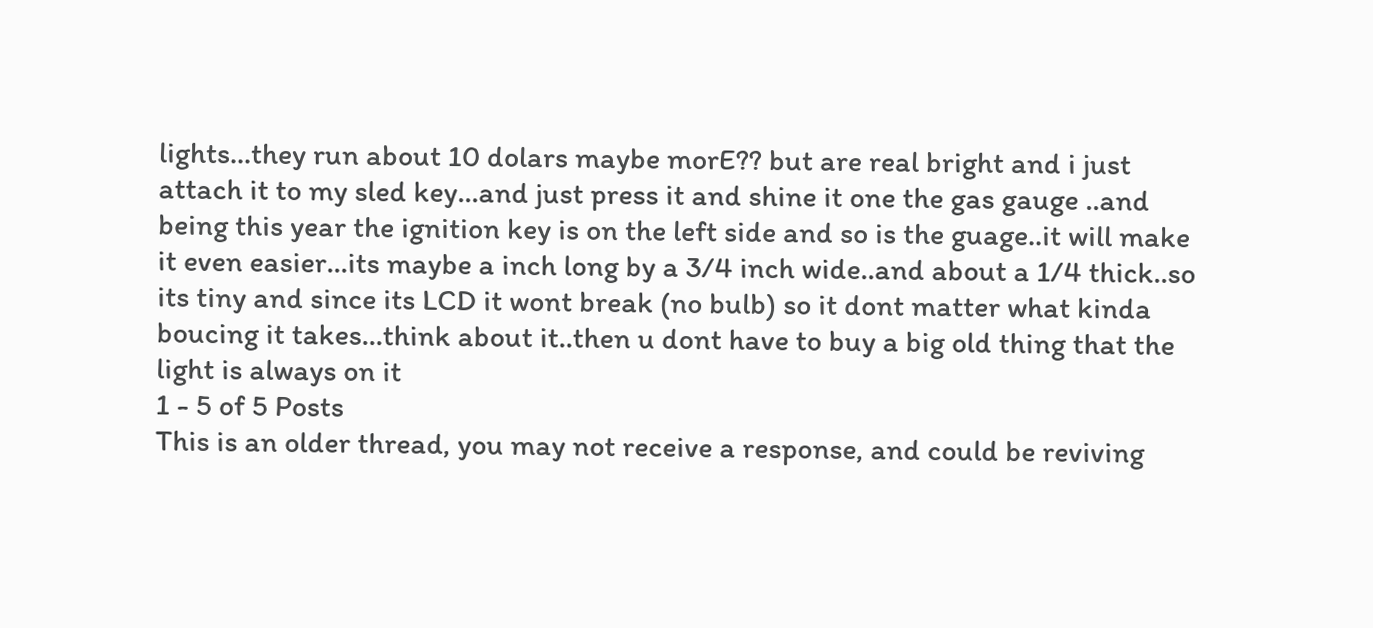lights...they run about 10 dolars maybe morE?? but are real bright and i just attach it to my sled key...and just press it and shine it one the gas gauge ..and being this year the ignition key is on the left side and so is the guage..it will make it even easier...its maybe a inch long by a 3/4 inch wide..and about a 1/4 thick..so its tiny and since its LCD it wont break (no bulb) so it dont matter what kinda boucing it takes...think about it..then u dont have to buy a big old thing that the light is always on it
1 - 5 of 5 Posts
This is an older thread, you may not receive a response, and could be reviving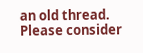an old thread. Please consider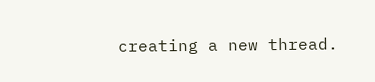creating a new thread.